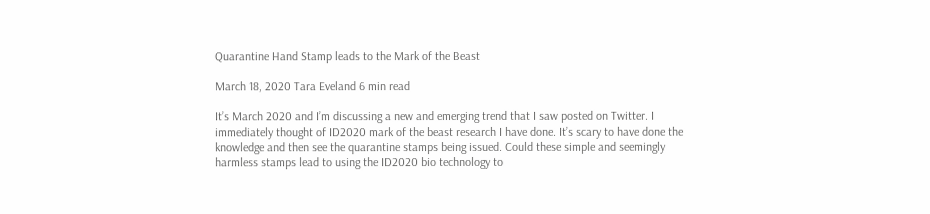Quarantine Hand Stamp leads to the Mark of the Beast

March 18, 2020 Tara Eveland 6 min read

It’s March 2020 and I’m discussing a new and emerging trend that I saw posted on Twitter. I immediately thought of ID2020 mark of the beast research I have done. It’s scary to have done the knowledge and then see the quarantine stamps being issued. Could these simple and seemingly harmless stamps lead to using the ID2020 bio technology to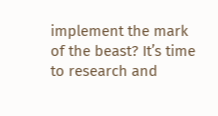implement the mark of the beast? It’s time to research and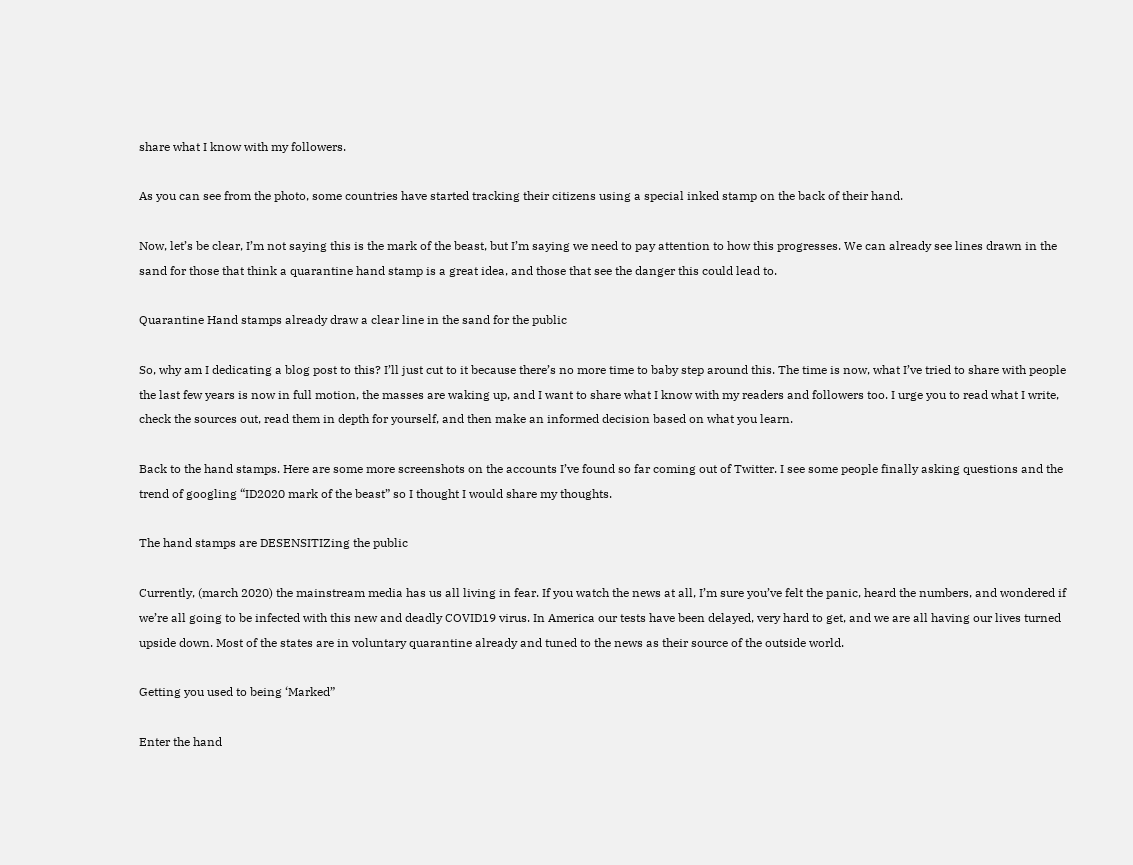share what I know with my followers.

As you can see from the photo, some countries have started tracking their citizens using a special inked stamp on the back of their hand.

Now, let’s be clear, I’m not saying this is the mark of the beast, but I’m saying we need to pay attention to how this progresses. We can already see lines drawn in the sand for those that think a quarantine hand stamp is a great idea, and those that see the danger this could lead to.

Quarantine Hand stamps already draw a clear line in the sand for the public

So, why am I dedicating a blog post to this? I’ll just cut to it because there’s no more time to baby step around this. The time is now, what I’ve tried to share with people the last few years is now in full motion, the masses are waking up, and I want to share what I know with my readers and followers too. I urge you to read what I write, check the sources out, read them in depth for yourself, and then make an informed decision based on what you learn.

Back to the hand stamps. Here are some more screenshots on the accounts I’ve found so far coming out of Twitter. I see some people finally asking questions and the trend of googling “ID2020 mark of the beast” so I thought I would share my thoughts.

The hand stamps are DESENSITIZing the public

Currently, (march 2020) the mainstream media has us all living in fear. If you watch the news at all, I’m sure you’ve felt the panic, heard the numbers, and wondered if we’re all going to be infected with this new and deadly COVID19 virus. In America our tests have been delayed, very hard to get, and we are all having our lives turned upside down. Most of the states are in voluntary quarantine already and tuned to the news as their source of the outside world.

Getting you used to being ‘Marked”

Enter the hand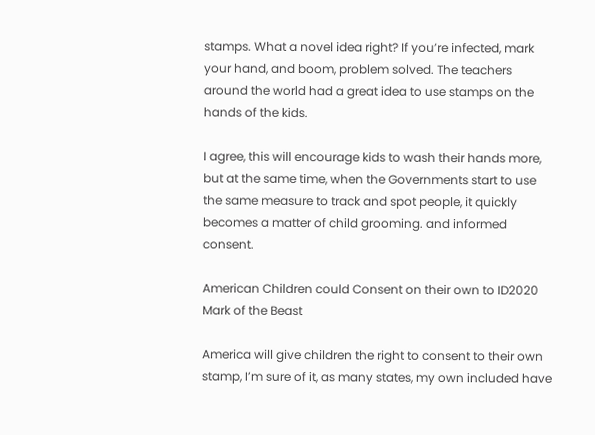stamps. What a novel idea right? If you’re infected, mark your hand, and boom, problem solved. The teachers around the world had a great idea to use stamps on the hands of the kids.

I agree, this will encourage kids to wash their hands more, but at the same time, when the Governments start to use the same measure to track and spot people, it quickly becomes a matter of child grooming. and informed consent.

American Children could Consent on their own to ID2020 Mark of the Beast

America will give children the right to consent to their own stamp, I’m sure of it, as many states, my own included have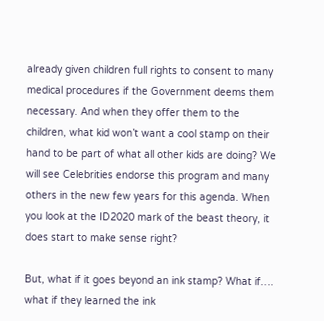already given children full rights to consent to many medical procedures if the Government deems them necessary. And when they offer them to the children, what kid won’t want a cool stamp on their hand to be part of what all other kids are doing? We will see Celebrities endorse this program and many others in the new few years for this agenda. When you look at the ID2020 mark of the beast theory, it does start to make sense right?

But, what if it goes beyond an ink stamp? What if…. what if they learned the ink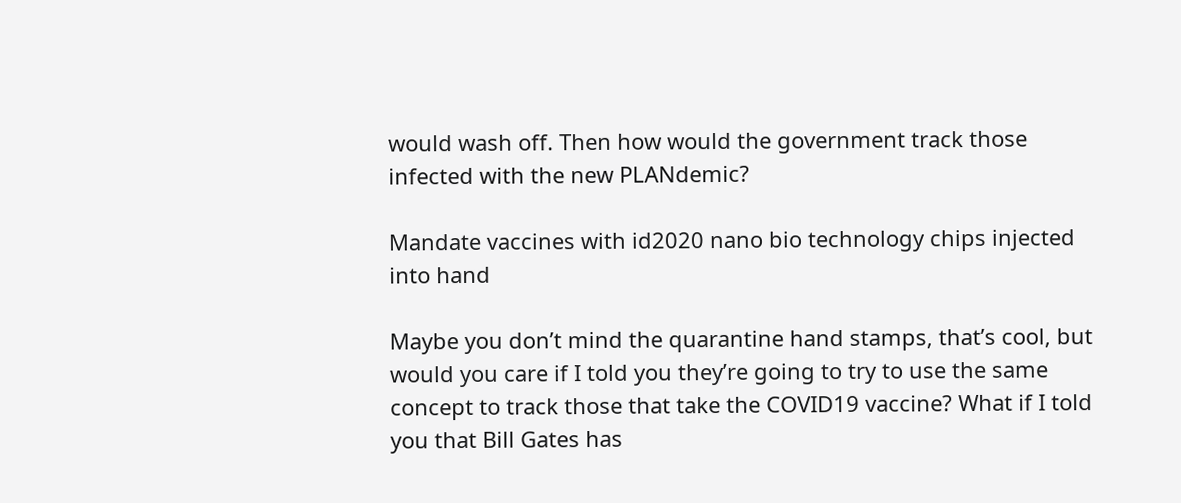would wash off. Then how would the government track those infected with the new PLANdemic?

Mandate vaccines with id2020 nano bio technology chips injected into hand

Maybe you don’t mind the quarantine hand stamps, that’s cool, but would you care if I told you they’re going to try to use the same concept to track those that take the COVID19 vaccine? What if I told you that Bill Gates has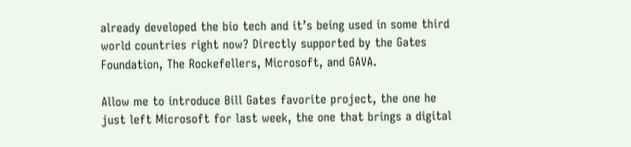already developed the bio tech and it’s being used in some third world countries right now? Directly supported by the Gates Foundation, The Rockefellers, Microsoft, and GAVA.

Allow me to introduce Bill Gates favorite project, the one he just left Microsoft for last week, the one that brings a digital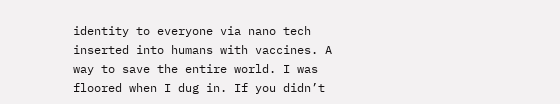identity to everyone via nano tech inserted into humans with vaccines. A way to save the entire world. I was floored when I dug in. If you didn’t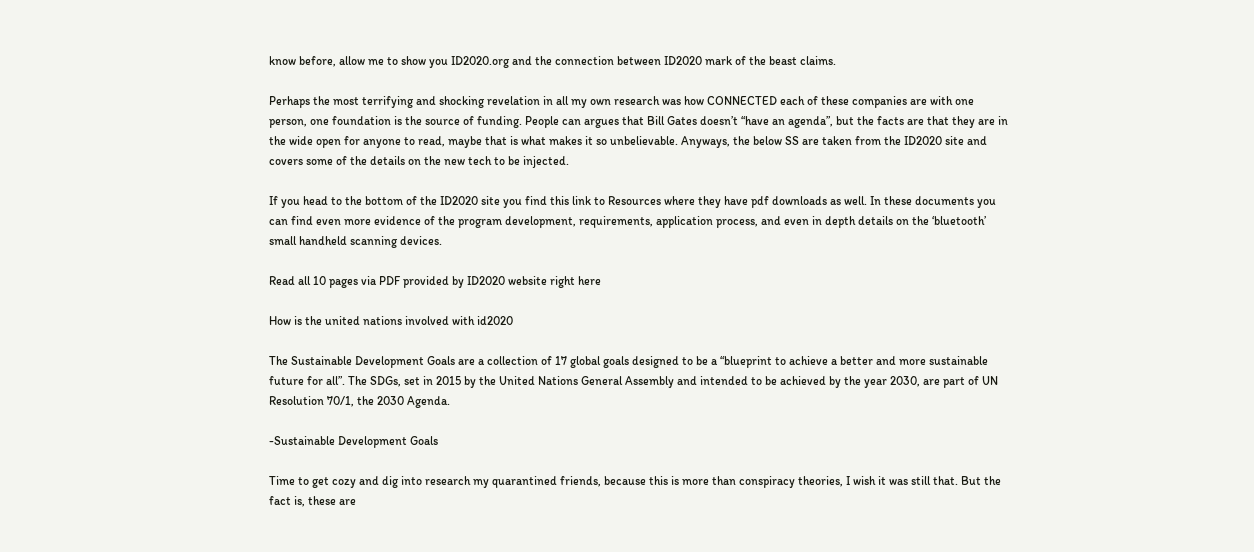know before, allow me to show you ID2020.org and the connection between ID2020 mark of the beast claims.

Perhaps the most terrifying and shocking revelation in all my own research was how CONNECTED each of these companies are with one person, one foundation is the source of funding. People can argues that Bill Gates doesn’t “have an agenda”, but the facts are that they are in the wide open for anyone to read, maybe that is what makes it so unbelievable. Anyways, the below SS are taken from the ID2020 site and covers some of the details on the new tech to be injected.

If you head to the bottom of the ID2020 site you find this link to Resources where they have pdf downloads as well. In these documents you can find even more evidence of the program development, requirements, application process, and even in depth details on the ‘bluetooth’ small handheld scanning devices.

Read all 10 pages via PDF provided by ID2020 website right here

How is the united nations involved with id2020

The Sustainable Development Goals are a collection of 17 global goals designed to be a “blueprint to achieve a better and more sustainable future for all”. The SDGs, set in 2015 by the United Nations General Assembly and intended to be achieved by the year 2030, are part of UN Resolution 70/1, the 2030 Agenda.

-Sustainable Development Goals

Time to get cozy and dig into research my quarantined friends, because this is more than conspiracy theories, I wish it was still that. But the fact is, these are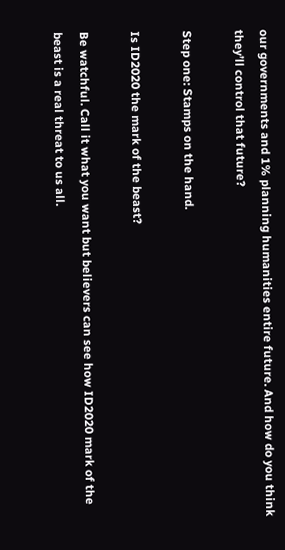our governments and 1% planning humanities entire future. And how do you think they’ll control that future?

Step one: Stamps on the hand.

Is ID2020 the mark of the beast?

Be watchful. Call it what you want but believers can see how ID2020 mark of the beast is a real threat to us all.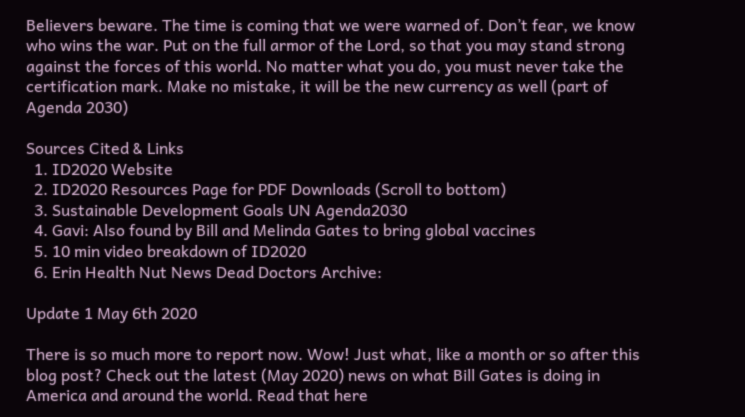Believers beware. The time is coming that we were warned of. Don’t fear, we know who wins the war. Put on the full armor of the Lord, so that you may stand strong against the forces of this world. No matter what you do, you must never take the certification mark. Make no mistake, it will be the new currency as well (part of Agenda 2030)

Sources Cited & Links
  1. ID2020 Website
  2. ID2020 Resources Page for PDF Downloads (Scroll to bottom)
  3. Sustainable Development Goals UN Agenda2030
  4. Gavi: Also found by Bill and Melinda Gates to bring global vaccines
  5. 10 min video breakdown of ID2020
  6. Erin Health Nut News Dead Doctors Archive:

Update 1 May 6th 2020

There is so much more to report now. Wow! Just what, like a month or so after this blog post? Check out the latest (May 2020) news on what Bill Gates is doing in America and around the world. Read that here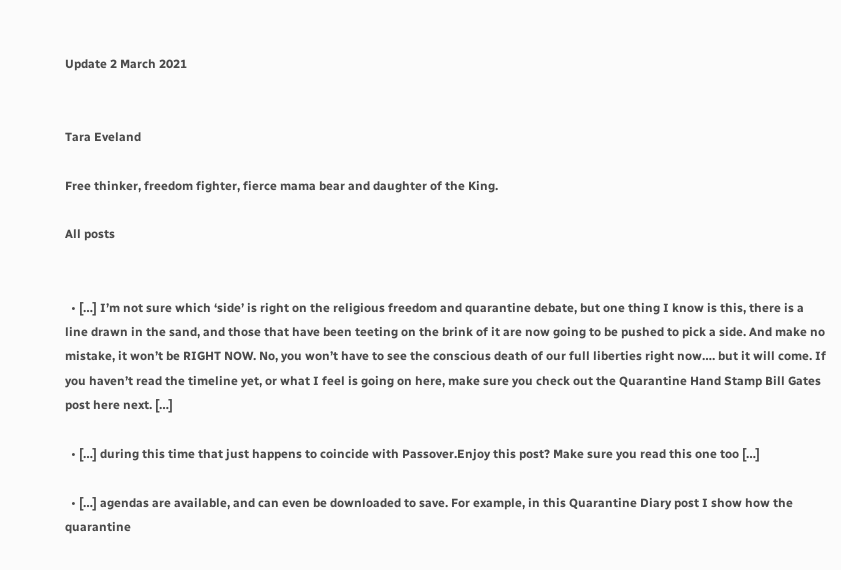Update 2 March 2021


Tara Eveland

Free thinker, freedom fighter, fierce mama bear and daughter of the King.

All posts


  • […] I’m not sure which ‘side’ is right on the religious freedom and quarantine debate, but one thing I know is this, there is a line drawn in the sand, and those that have been teeting on the brink of it are now going to be pushed to pick a side. And make no mistake, it won’t be RIGHT NOW. No, you won’t have to see the conscious death of our full liberties right now…. but it will come. If you haven’t read the timeline yet, or what I feel is going on here, make sure you check out the Quarantine Hand Stamp Bill Gates post here next. […]

  • […] during this time that just happens to coincide with Passover.Enjoy this post? Make sure you read this one too […]

  • […] agendas are available, and can even be downloaded to save. For example, in this Quarantine Diary post I show how the quarantine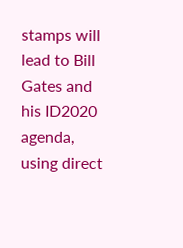stamps will lead to Bill Gates and his ID2020 agenda, using direct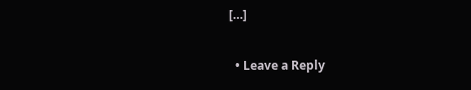[…]

  • Leave a Reply